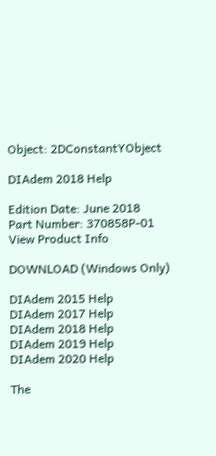Object: 2DConstantYObject

DIAdem 2018 Help

Edition Date: June 2018
Part Number: 370858P-01
View Product Info

DOWNLOAD (Windows Only)

DIAdem 2015 Help
DIAdem 2017 Help
DIAdem 2018 Help
DIAdem 2019 Help
DIAdem 2020 Help

The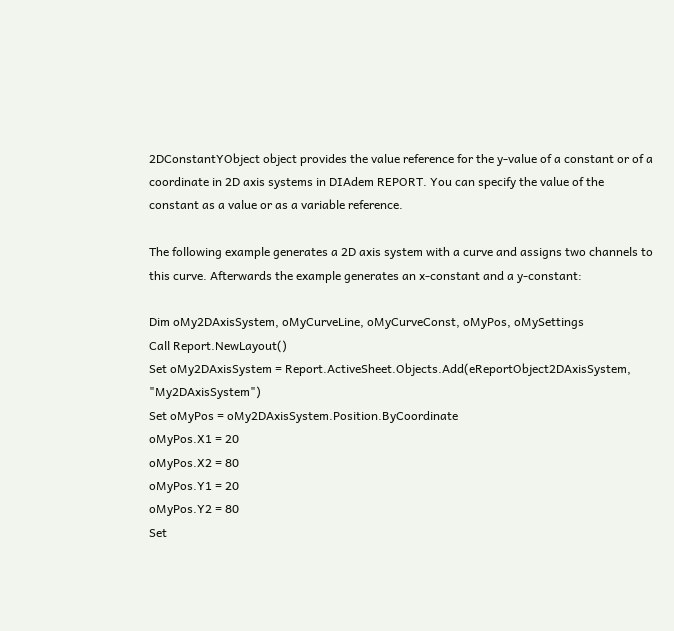2DConstantYObject object provides the value reference for the y-value of a constant or of a coordinate in 2D axis systems in DIAdem REPORT. You can specify the value of the constant as a value or as a variable reference.

The following example generates a 2D axis system with a curve and assigns two channels to this curve. Afterwards the example generates an x-constant and a y-constant:

Dim oMy2DAxisSystem, oMyCurveLine, oMyCurveConst, oMyPos, oMySettings
Call Report.NewLayout()
Set oMy2DAxisSystem = Report.ActiveSheet.Objects.Add(eReportObject2DAxisSystem, "My2DAxisSystem")
Set oMyPos = oMy2DAxisSystem.Position.ByCoordinate
oMyPos.X1 = 20
oMyPos.X2 = 80
oMyPos.Y1 = 20
oMyPos.Y2 = 80
Set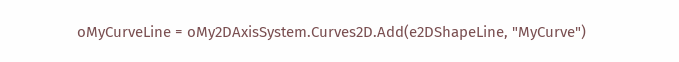oMyCurveLine = oMy2DAxisSystem.Curves2D.Add(e2DShapeLine, "MyCurve")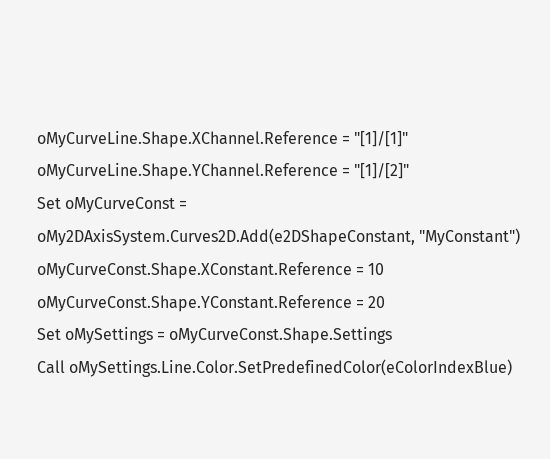oMyCurveLine.Shape.XChannel.Reference = "[1]/[1]"
oMyCurveLine.Shape.YChannel.Reference = "[1]/[2]"
Set oMyCurveConst = oMy2DAxisSystem.Curves2D.Add(e2DShapeConstant, "MyConstant")
oMyCurveConst.Shape.XConstant.Reference = 10
oMyCurveConst.Shape.YConstant.Reference = 20
Set oMySettings = oMyCurveConst.Shape.Settings
Call oMySettings.Line.Color.SetPredefinedColor(eColorIndexBlue)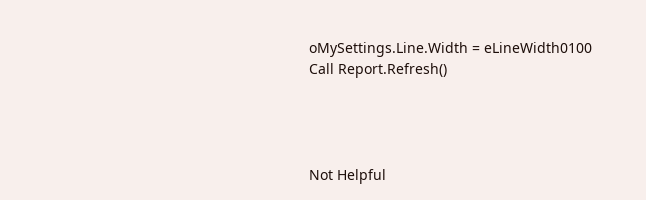oMySettings.Line.Width = eLineWidth0100
Call Report.Refresh()




Not Helpful